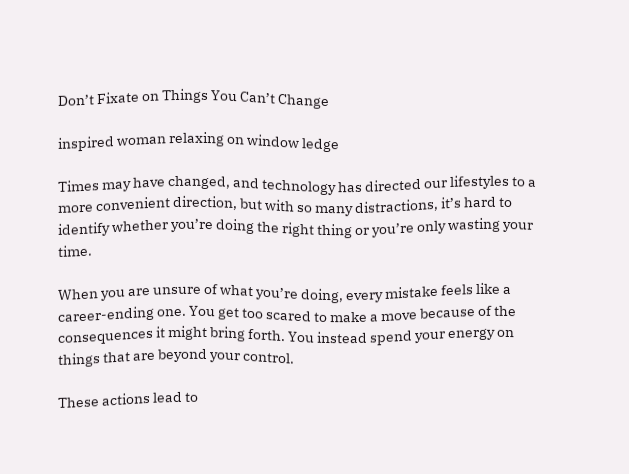Don’t Fixate on Things You Can’t Change

inspired woman relaxing on window ledge

Times may have changed, and technology has directed our lifestyles to a more convenient direction, but with so many distractions, it’s hard to identify whether you’re doing the right thing or you’re only wasting your time.

When you are unsure of what you’re doing, every mistake feels like a career-ending one. You get too scared to make a move because of the consequences it might bring forth. You instead spend your energy on things that are beyond your control.

These actions lead to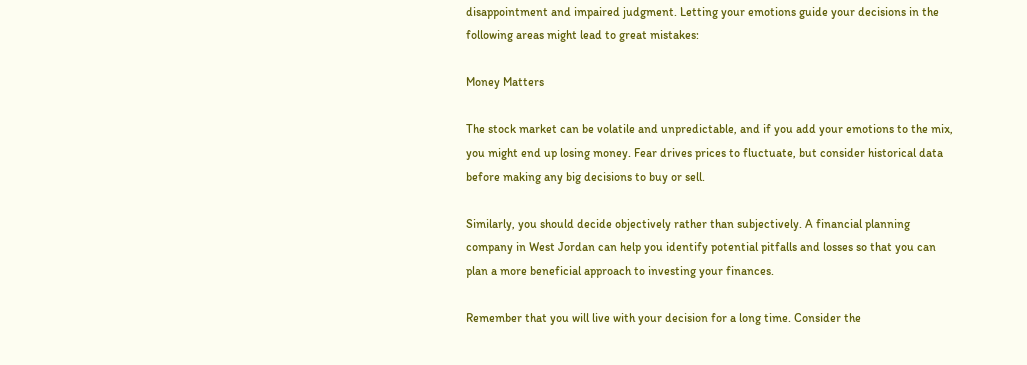disappointment and impaired judgment. Letting your emotions guide your decisions in the following areas might lead to great mistakes:

Money Matters

The stock market can be volatile and unpredictable, and if you add your emotions to the mix, you might end up losing money. Fear drives prices to fluctuate, but consider historical data before making any big decisions to buy or sell.

Similarly, you should decide objectively rather than subjectively. A financial planning company in West Jordan can help you identify potential pitfalls and losses so that you can plan a more beneficial approach to investing your finances.

Remember that you will live with your decision for a long time. Consider the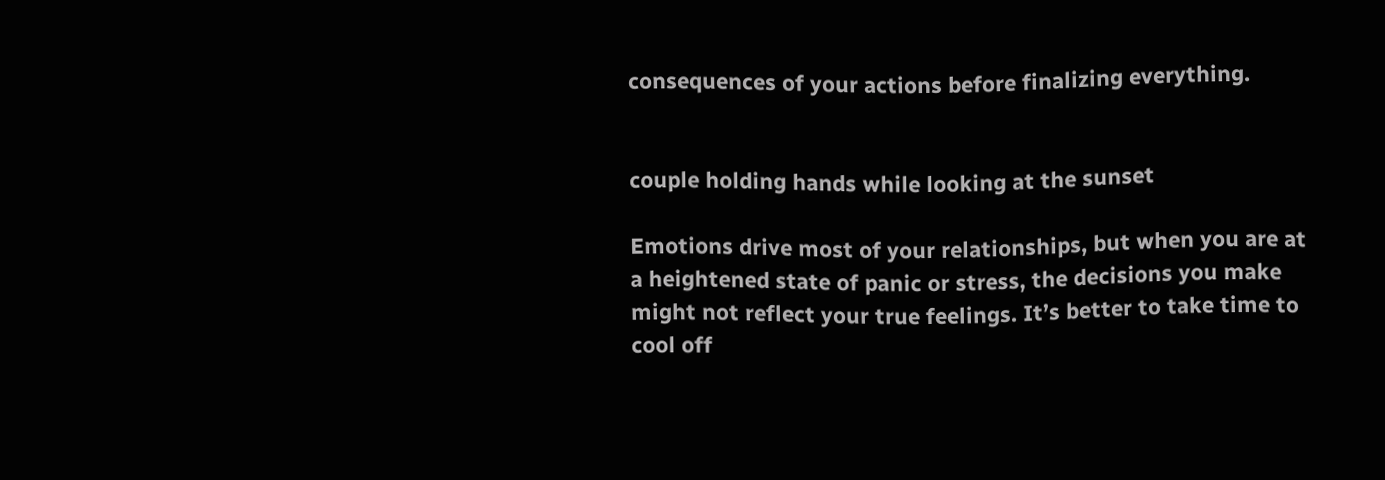consequences of your actions before finalizing everything.


couple holding hands while looking at the sunset

Emotions drive most of your relationships, but when you are at a heightened state of panic or stress, the decisions you make might not reflect your true feelings. It’s better to take time to cool off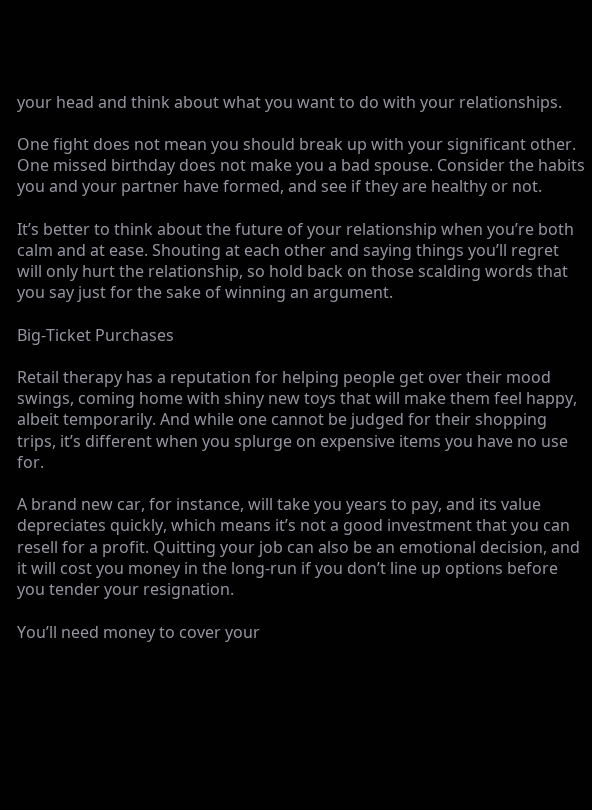your head and think about what you want to do with your relationships.

One fight does not mean you should break up with your significant other. One missed birthday does not make you a bad spouse. Consider the habits you and your partner have formed, and see if they are healthy or not.

It’s better to think about the future of your relationship when you’re both calm and at ease. Shouting at each other and saying things you’ll regret will only hurt the relationship, so hold back on those scalding words that you say just for the sake of winning an argument.

Big-Ticket Purchases

Retail therapy has a reputation for helping people get over their mood swings, coming home with shiny new toys that will make them feel happy, albeit temporarily. And while one cannot be judged for their shopping trips, it’s different when you splurge on expensive items you have no use for.

A brand new car, for instance, will take you years to pay, and its value depreciates quickly, which means it’s not a good investment that you can resell for a profit. Quitting your job can also be an emotional decision, and it will cost you money in the long-run if you don’t line up options before you tender your resignation.

You’ll need money to cover your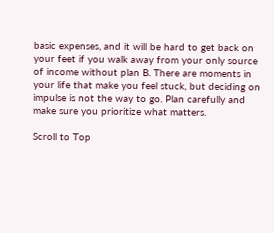basic expenses, and it will be hard to get back on your feet if you walk away from your only source of income without plan B. There are moments in your life that make you feel stuck, but deciding on impulse is not the way to go. Plan carefully and make sure you prioritize what matters.

Scroll to Top